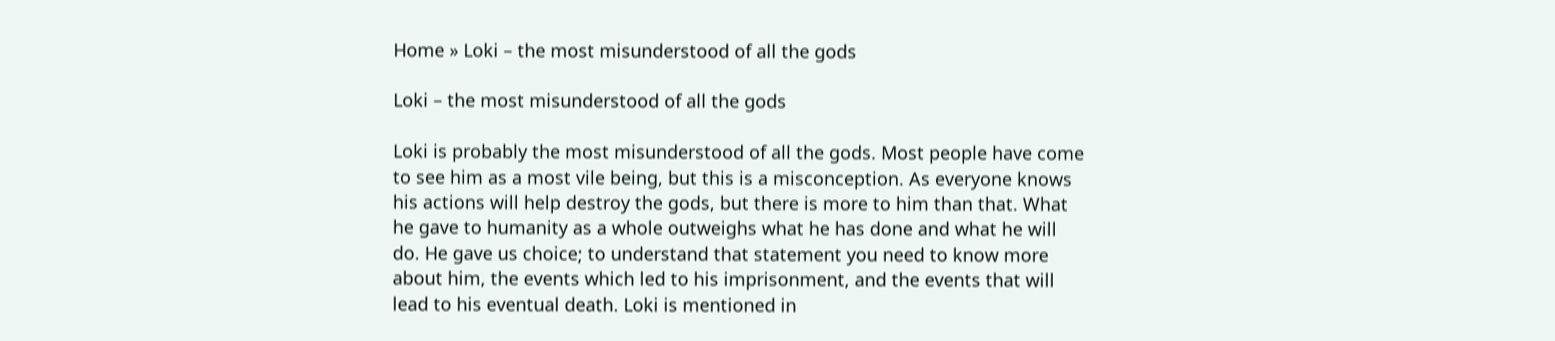Home » Loki – the most misunderstood of all the gods

Loki – the most misunderstood of all the gods

Loki is probably the most misunderstood of all the gods. Most people have come to see him as a most vile being, but this is a misconception. As everyone knows his actions will help destroy the gods, but there is more to him than that. What he gave to humanity as a whole outweighs what he has done and what he will do. He gave us choice; to understand that statement you need to know more about him, the events which led to his imprisonment, and the events that will lead to his eventual death. Loki is mentioned in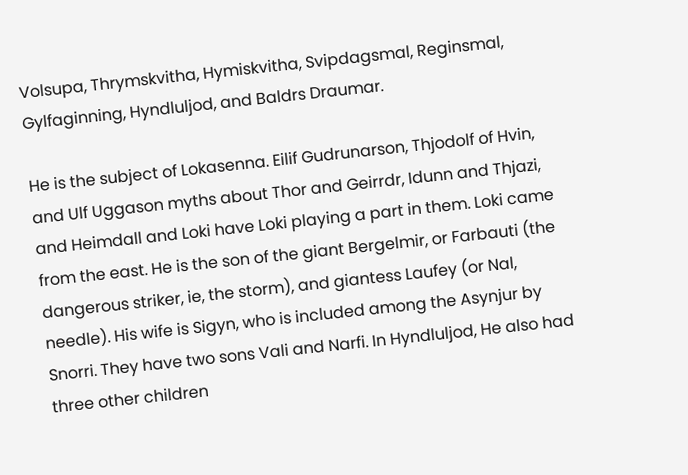Volsupa, Thrymskvitha, Hymiskvitha, Svipdagsmal, Reginsmal, Gylfaginning, Hyndluljod, and Baldrs Draumar.

He is the subject of Lokasenna. Eilif Gudrunarson, Thjodolf of Hvin, and Ulf Uggason myths about Thor and Geirrdr, Idunn and Thjazi, and Heimdall and Loki have Loki playing a part in them. Loki came from the east. He is the son of the giant Bergelmir, or Farbauti (the dangerous striker, ie, the storm), and giantess Laufey (or Nal, needle). His wife is Sigyn, who is included among the Asynjur by Snorri. They have two sons Vali and Narfi. In Hyndluljod, He also had three other children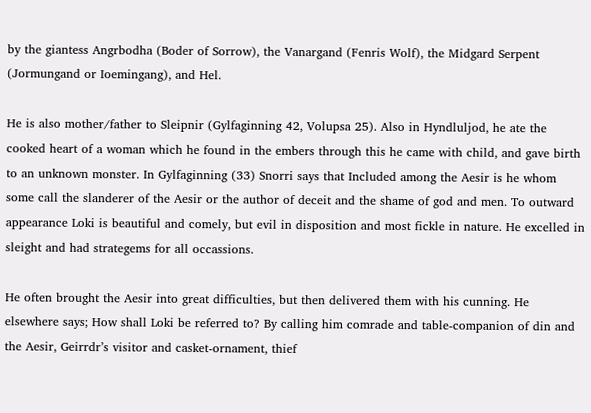by the giantess Angrbodha (Boder of Sorrow), the Vanargand (Fenris Wolf), the Midgard Serpent (Jormungand or Ioemingang), and Hel.

He is also mother/father to Sleipnir (Gylfaginning 42, Volupsa 25). Also in Hyndluljod, he ate the cooked heart of a woman which he found in the embers through this he came with child, and gave birth to an unknown monster. In Gylfaginning (33) Snorri says that Included among the Aesir is he whom some call the slanderer of the Aesir or the author of deceit and the shame of god and men. To outward appearance Loki is beautiful and comely, but evil in disposition and most fickle in nature. He excelled in sleight and had strategems for all occassions.

He often brought the Aesir into great difficulties, but then delivered them with his cunning. He elsewhere says; How shall Loki be referred to? By calling him comrade and table-companion of din and the Aesir, Geirrdr’s visitor and casket-ornament, thief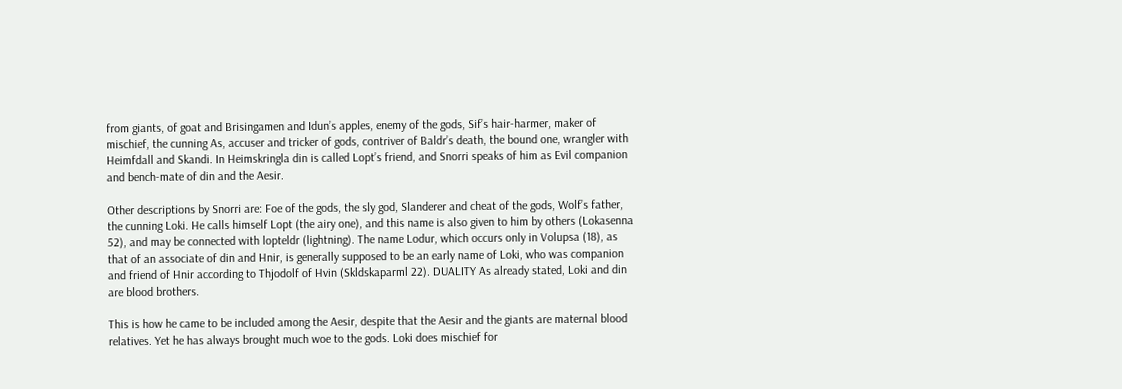from giants, of goat and Brisingamen and Idun’s apples, enemy of the gods, Sif’s hair-harmer, maker of mischief, the cunning As, accuser and tricker of gods, contriver of Baldr’s death, the bound one, wrangler with Heimfdall and Skandi. In Heimskringla din is called Lopt’s friend, and Snorri speaks of him as Evil companion and bench-mate of din and the Aesir.

Other descriptions by Snorri are: Foe of the gods, the sly god, Slanderer and cheat of the gods, Wolf’s father, the cunning Loki. He calls himself Lopt (the airy one), and this name is also given to him by others (Lokasenna 52), and may be connected with lopteldr (lightning). The name Lodur, which occurs only in Volupsa (18), as that of an associate of din and Hnir, is generally supposed to be an early name of Loki, who was companion and friend of Hnir according to Thjodolf of Hvin (Skldskaparml 22). DUALITY As already stated, Loki and din are blood brothers.

This is how he came to be included among the Aesir, despite that the Aesir and the giants are maternal blood relatives. Yet he has always brought much woe to the gods. Loki does mischief for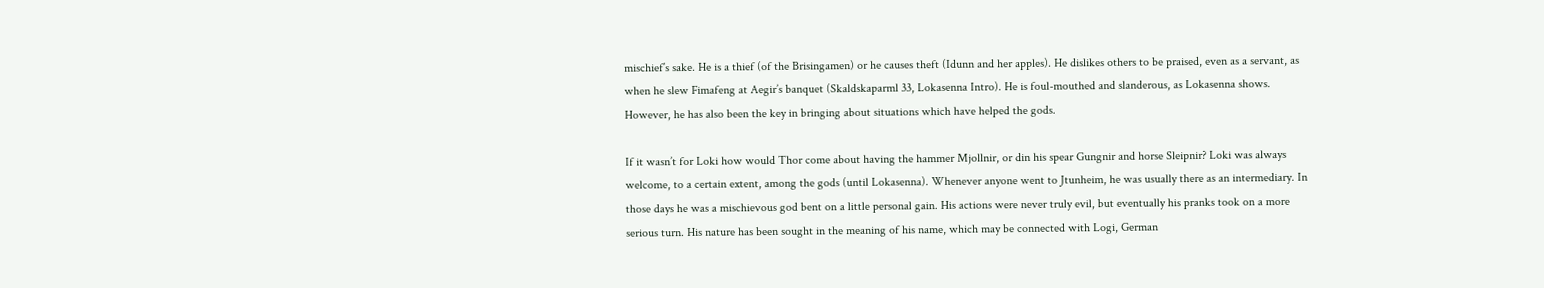mischief’s sake. He is a thief (of the Brisingamen) or he causes theft (Idunn and her apples). He dislikes others to be praised, even as a servant, as when he slew Fimafeng at Aegir’s banquet (Skaldskaparml 33, Lokasenna Intro). He is foul-mouthed and slanderous, as Lokasenna shows. However, he has also been the key in bringing about situations which have helped the gods.

If it wasn’t for Loki how would Thor come about having the hammer Mjollnir, or din his spear Gungnir and horse Sleipnir? Loki was always welcome, to a certain extent, among the gods (until Lokasenna). Whenever anyone went to Jtunheim, he was usually there as an intermediary. In those days he was a mischievous god bent on a little personal gain. His actions were never truly evil, but eventually his pranks took on a more serious turn. His nature has been sought in the meaning of his name, which may be connected with Logi, German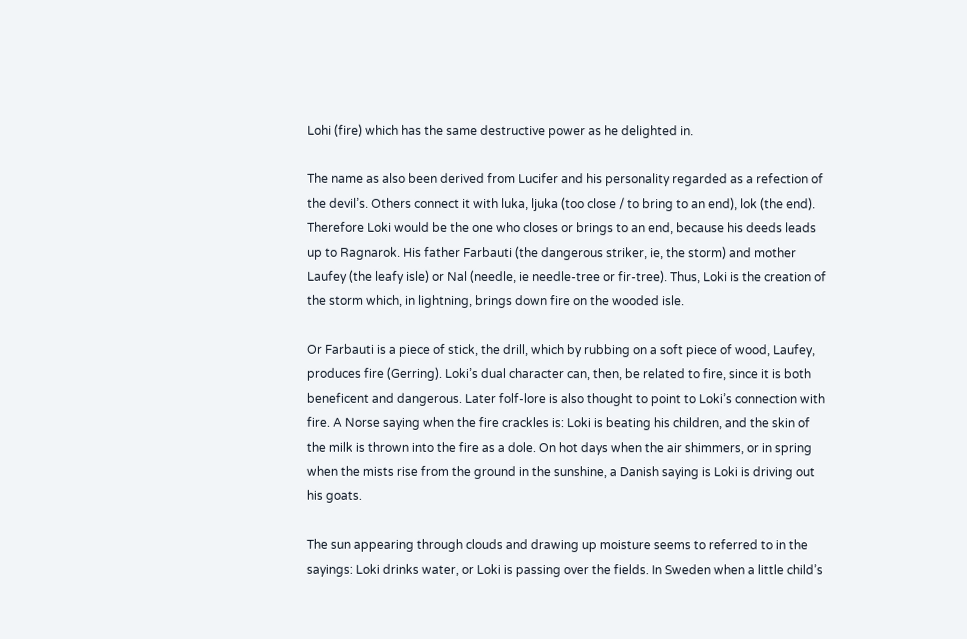Lohi (fire) which has the same destructive power as he delighted in.

The name as also been derived from Lucifer and his personality regarded as a refection of the devil’s. Others connect it with luka, ljuka (too close / to bring to an end), lok (the end). Therefore Loki would be the one who closes or brings to an end, because his deeds leads up to Ragnarok. His father Farbauti (the dangerous striker, ie, the storm) and mother Laufey (the leafy isle) or Nal (needle, ie needle-tree or fir-tree). Thus, Loki is the creation of the storm which, in lightning, brings down fire on the wooded isle.

Or Farbauti is a piece of stick, the drill, which by rubbing on a soft piece of wood, Laufey, produces fire (Gerring). Loki’s dual character can, then, be related to fire, since it is both beneficent and dangerous. Later folf-lore is also thought to point to Loki’s connection with fire. A Norse saying when the fire crackles is: Loki is beating his children, and the skin of the milk is thrown into the fire as a dole. On hot days when the air shimmers, or in spring when the mists rise from the ground in the sunshine, a Danish saying is Loki is driving out his goats.

The sun appearing through clouds and drawing up moisture seems to referred to in the sayings: Loki drinks water, or Loki is passing over the fields. In Sweden when a little child’s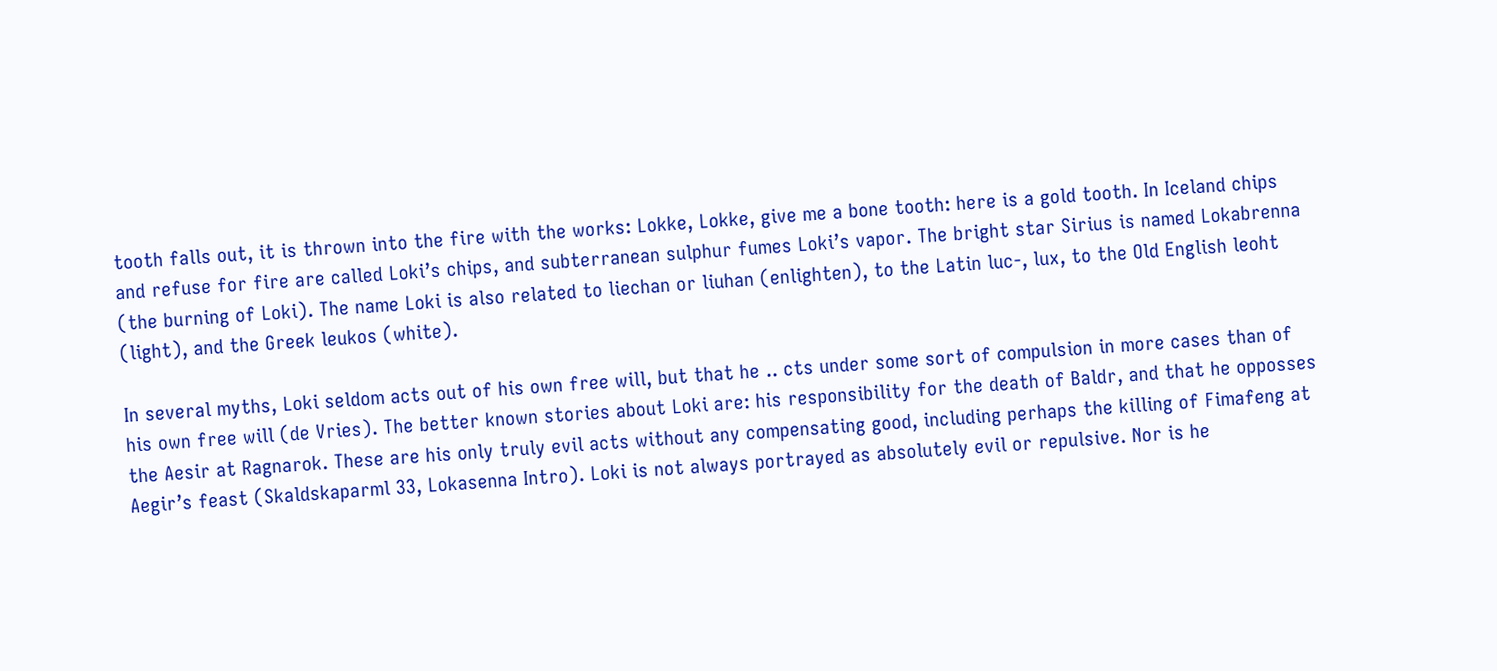tooth falls out, it is thrown into the fire with the works: Lokke, Lokke, give me a bone tooth: here is a gold tooth. In Iceland chips and refuse for fire are called Loki’s chips, and subterranean sulphur fumes Loki’s vapor. The bright star Sirius is named Lokabrenna (the burning of Loki). The name Loki is also related to liechan or liuhan (enlighten), to the Latin luc-, lux, to the Old English leoht (light), and the Greek leukos (white).

In several myths, Loki seldom acts out of his own free will, but that he .. cts under some sort of compulsion in more cases than of his own free will (de Vries). The better known stories about Loki are: his responsibility for the death of Baldr, and that he opposses the Aesir at Ragnarok. These are his only truly evil acts without any compensating good, including perhaps the killing of Fimafeng at Aegir’s feast (Skaldskaparml 33, Lokasenna Intro). Loki is not always portrayed as absolutely evil or repulsive. Nor is he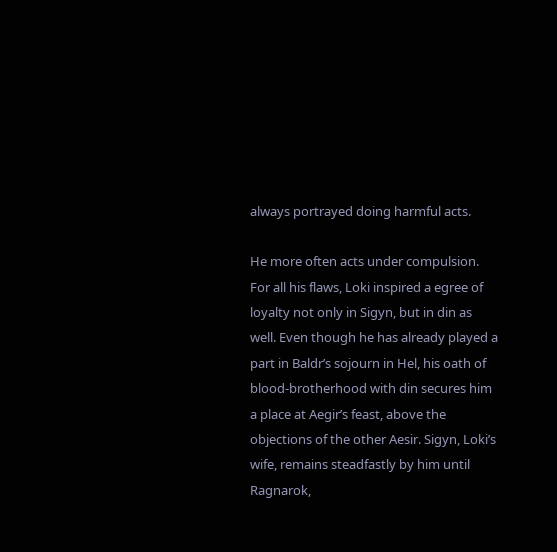always portrayed doing harmful acts.

He more often acts under compulsion. For all his flaws, Loki inspired a egree of loyalty not only in Sigyn, but in din as well. Even though he has already played a part in Baldr’s sojourn in Hel, his oath of blood-brotherhood with din secures him a place at Aegir’s feast, above the objections of the other Aesir. Sigyn, Loki’s wife, remains steadfastly by him until Ragnarok,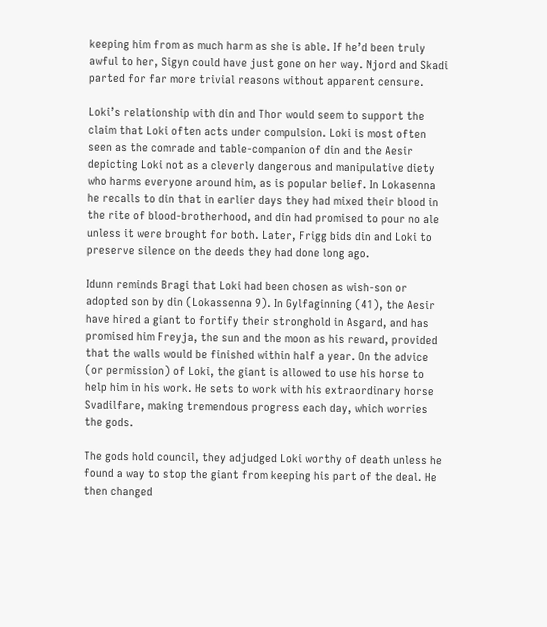keeping him from as much harm as she is able. If he’d been truly awful to her, Sigyn could have just gone on her way. Njord and Skadi parted for far more trivial reasons without apparent censure.

Loki’s relationship with din and Thor would seem to support the claim that Loki often acts under compulsion. Loki is most often seen as the comrade and table-companion of din and the Aesir depicting Loki not as a cleverly dangerous and manipulative diety who harms everyone around him, as is popular belief. In Lokasenna he recalls to din that in earlier days they had mixed their blood in the rite of blood-brotherhood, and din had promised to pour no ale unless it were brought for both. Later, Frigg bids din and Loki to preserve silence on the deeds they had done long ago.

Idunn reminds Bragi that Loki had been chosen as wish-son or adopted son by din (Lokassenna 9). In Gylfaginning (41), the Aesir have hired a giant to fortify their stronghold in Asgard, and has promised him Freyja, the sun and the moon as his reward, provided that the walls would be finished within half a year. On the advice (or permission) of Loki, the giant is allowed to use his horse to help him in his work. He sets to work with his extraordinary horse Svadilfare, making tremendous progress each day, which worries the gods.

The gods hold council, they adjudged Loki worthy of death unless he found a way to stop the giant from keeping his part of the deal. He then changed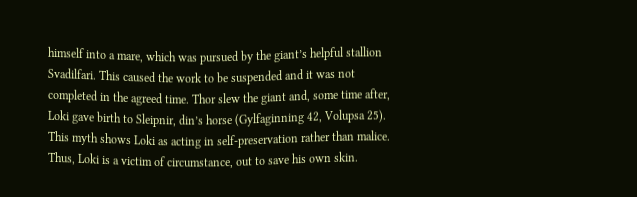himself into a mare, which was pursued by the giant’s helpful stallion Svadilfari. This caused the work to be suspended and it was not completed in the agreed time. Thor slew the giant and, some time after, Loki gave birth to Sleipnir, din’s horse (Gylfaginning 42, Volupsa 25). This myth shows Loki as acting in self-preservation rather than malice. Thus, Loki is a victim of circumstance, out to save his own skin.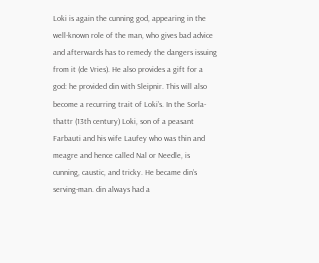Loki is again the cunning god, appearing in the well-known role of the man, who gives bad advice and afterwards has to remedy the dangers issuing from it (de Vries). He also provides a gift for a god: he provided din with Sleipnir. This will also become a recurring trait of Loki’s. In the Sorla-thattr (13th century) Loki, son of a peasant Farbauti and his wife Laufey who was thin and meagre and hence called Nal or Needle, is cunning, caustic, and tricky. He became din’s serving-man. din always had a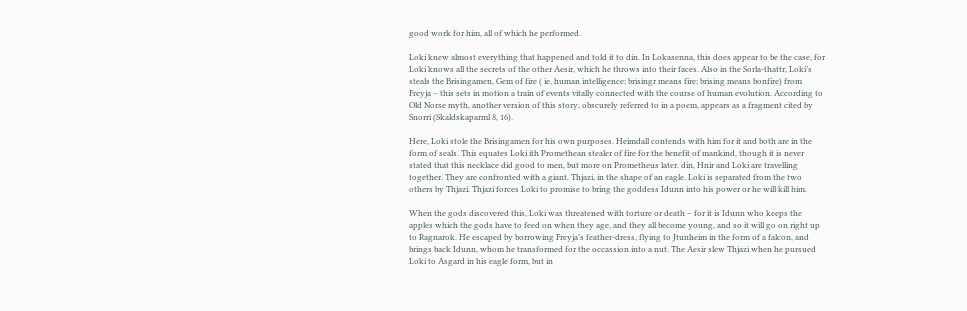good work for him, all of which he performed.

Loki knew almost everything that happened and told it to din. In Lokasenna, this does appear to be the case, for Loki knows all the secrets of the other Aesir, which he throws into their faces. Also in the Sorla-thattr, Loki’s steals the Brisingamen, Gem of fire ( ie, human intelligence; brisingr means fire; brising means bonfire) from Freyja – this sets in motion a train of events vitally connected with the course of human evolution. According to Old Norse myth, another version of this story, obscurely referred to in a poem, appears as a fragment cited by Snorri (Skaldskaparml 8, 16).

Here, Loki stole the Brisingamen for his own purposes. Heimdall contends with him for it and both are in the form of seals. This equates Loki ith Promethean stealer of fire for the benefit of mankind, though it is never stated that this necklace did good to men, but more on Prometheus later. din, Hnir and Loki are travelling together. They are confronted with a giant, Thjazi, in the shape of an eagle. Loki is separated from the two others by Thjazi. Thjazi forces Loki to promise to bring the goddess Idunn into his power or he will kill him.

When the gods discovered this, Loki was threatened with torture or death – for it is Idunn who keeps the apples which the gods have to feed on when they age, and they all become young, and so it will go on right up to Ragnarok. He escaped by borrowing Freyja’s feather-dress, flying to Jtunheim in the form of a falcon, and brings back Idunn, whom he transformed for the occassion into a nut. The Aesir slew Thjazi when he pursued Loki to Asgard in his eagle form, but in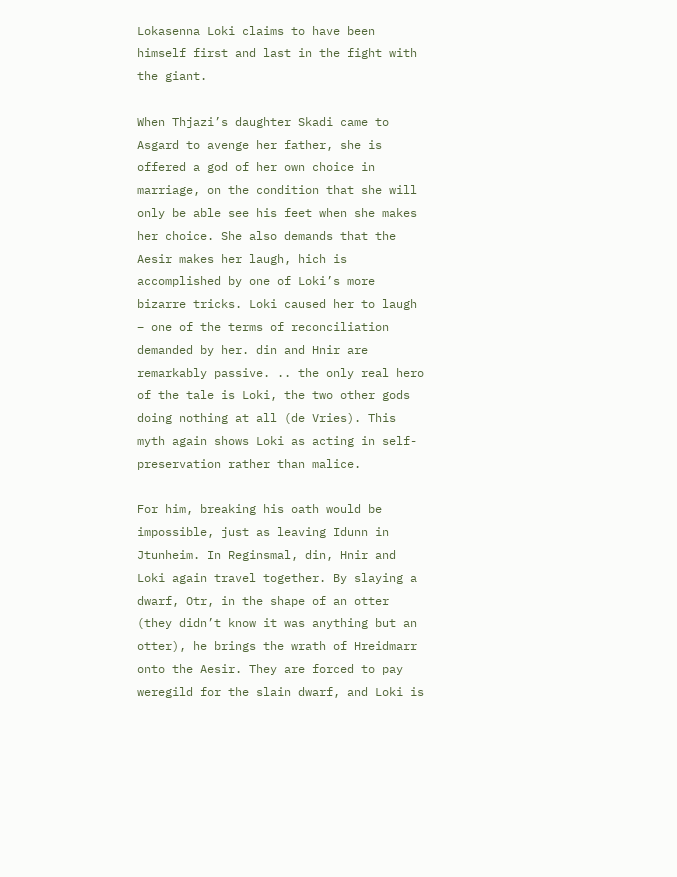Lokasenna Loki claims to have been himself first and last in the fight with the giant.

When Thjazi’s daughter Skadi came to Asgard to avenge her father, she is offered a god of her own choice in marriage, on the condition that she will only be able see his feet when she makes her choice. She also demands that the Aesir makes her laugh, hich is accomplished by one of Loki’s more bizarre tricks. Loki caused her to laugh – one of the terms of reconciliation demanded by her. din and Hnir are remarkably passive. .. the only real hero of the tale is Loki, the two other gods doing nothing at all (de Vries). This myth again shows Loki as acting in self-preservation rather than malice.

For him, breaking his oath would be impossible, just as leaving Idunn in Jtunheim. In Reginsmal, din, Hnir and Loki again travel together. By slaying a dwarf, Otr, in the shape of an otter (they didn’t know it was anything but an otter), he brings the wrath of Hreidmarr onto the Aesir. They are forced to pay weregild for the slain dwarf, and Loki is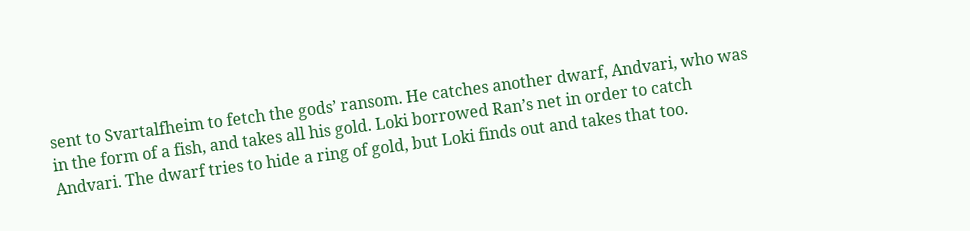sent to Svartalfheim to fetch the gods’ ransom. He catches another dwarf, Andvari, who was in the form of a fish, and takes all his gold. Loki borrowed Ran’s net in order to catch Andvari. The dwarf tries to hide a ring of gold, but Loki finds out and takes that too.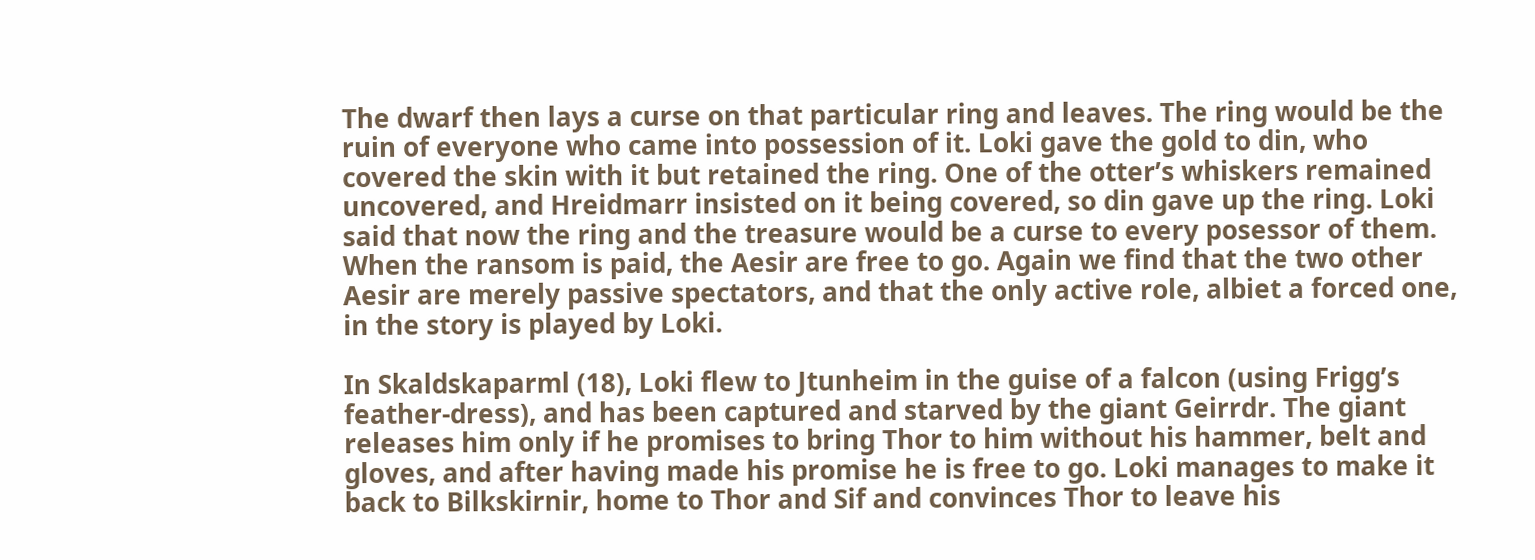The dwarf then lays a curse on that particular ring and leaves. The ring would be the ruin of everyone who came into possession of it. Loki gave the gold to din, who covered the skin with it but retained the ring. One of the otter’s whiskers remained uncovered, and Hreidmarr insisted on it being covered, so din gave up the ring. Loki said that now the ring and the treasure would be a curse to every posessor of them. When the ransom is paid, the Aesir are free to go. Again we find that the two other Aesir are merely passive spectators, and that the only active role, albiet a forced one, in the story is played by Loki.

In Skaldskaparml (18), Loki flew to Jtunheim in the guise of a falcon (using Frigg’s feather-dress), and has been captured and starved by the giant Geirrdr. The giant releases him only if he promises to bring Thor to him without his hammer, belt and gloves, and after having made his promise he is free to go. Loki manages to make it back to Bilkskirnir, home to Thor and Sif and convinces Thor to leave his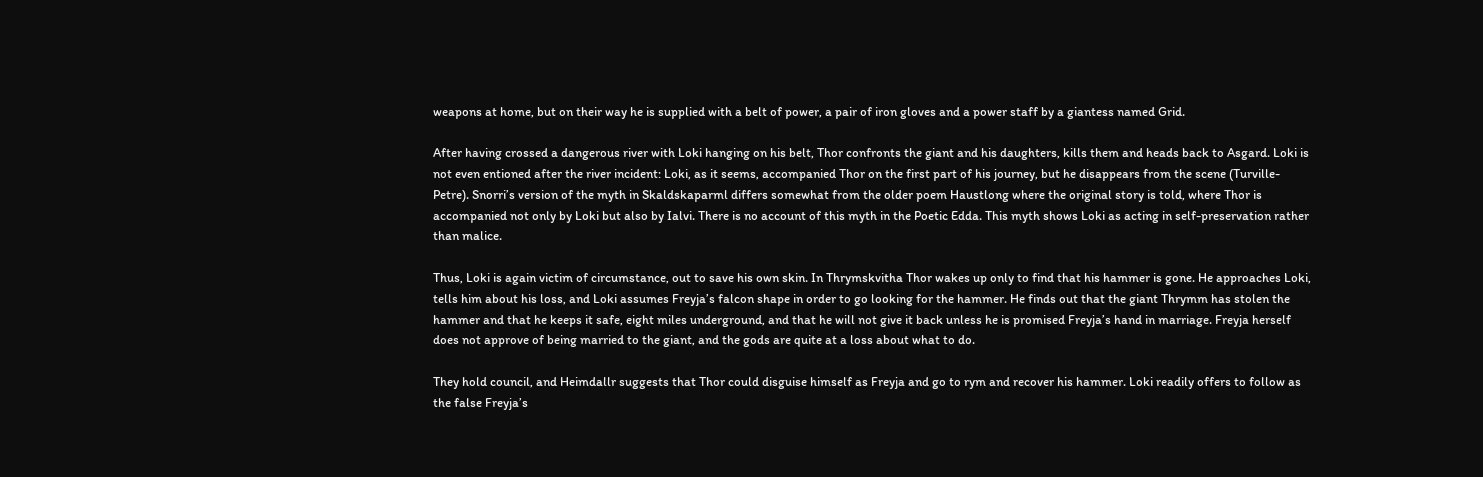weapons at home, but on their way he is supplied with a belt of power, a pair of iron gloves and a power staff by a giantess named Grid.

After having crossed a dangerous river with Loki hanging on his belt, Thor confronts the giant and his daughters, kills them and heads back to Asgard. Loki is not even entioned after the river incident: Loki, as it seems, accompanied Thor on the first part of his journey, but he disappears from the scene (Turville-Petre). Snorri’s version of the myth in Skaldskaparml differs somewhat from the older poem Haustlong where the original story is told, where Thor is accompanied not only by Loki but also by Ialvi. There is no account of this myth in the Poetic Edda. This myth shows Loki as acting in self-preservation rather than malice.

Thus, Loki is again victim of circumstance, out to save his own skin. In Thrymskvitha Thor wakes up only to find that his hammer is gone. He approaches Loki, tells him about his loss, and Loki assumes Freyja’s falcon shape in order to go looking for the hammer. He finds out that the giant Thrymm has stolen the hammer and that he keeps it safe, eight miles underground, and that he will not give it back unless he is promised Freyja’s hand in marriage. Freyja herself does not approve of being married to the giant, and the gods are quite at a loss about what to do.

They hold council, and Heimdallr suggests that Thor could disguise himself as Freyja and go to rym and recover his hammer. Loki readily offers to follow as the false Freyja’s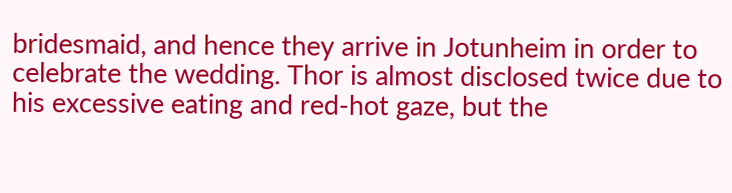bridesmaid, and hence they arrive in Jotunheim in order to celebrate the wedding. Thor is almost disclosed twice due to his excessive eating and red-hot gaze, but the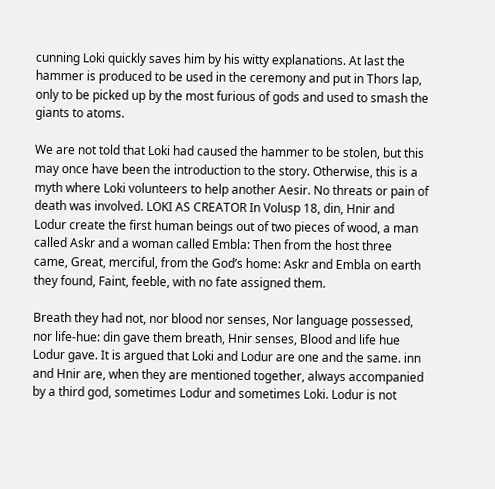cunning Loki quickly saves him by his witty explanations. At last the hammer is produced to be used in the ceremony and put in Thors lap, only to be picked up by the most furious of gods and used to smash the giants to atoms.

We are not told that Loki had caused the hammer to be stolen, but this may once have been the introduction to the story. Otherwise, this is a myth where Loki volunteers to help another Aesir. No threats or pain of death was involved. LOKI AS CREATOR In Volusp 18, din, Hnir and Lodur create the first human beings out of two pieces of wood, a man called Askr and a woman called Embla: Then from the host three came, Great, merciful, from the God’s home: Askr and Embla on earth they found, Faint, feeble, with no fate assigned them.

Breath they had not, nor blood nor senses, Nor language possessed, nor life-hue: din gave them breath, Hnir senses, Blood and life hue Lodur gave. It is argued that Loki and Lodur are one and the same. inn and Hnir are, when they are mentioned together, always accompanied by a third god, sometimes Lodur and sometimes Loki. Lodur is not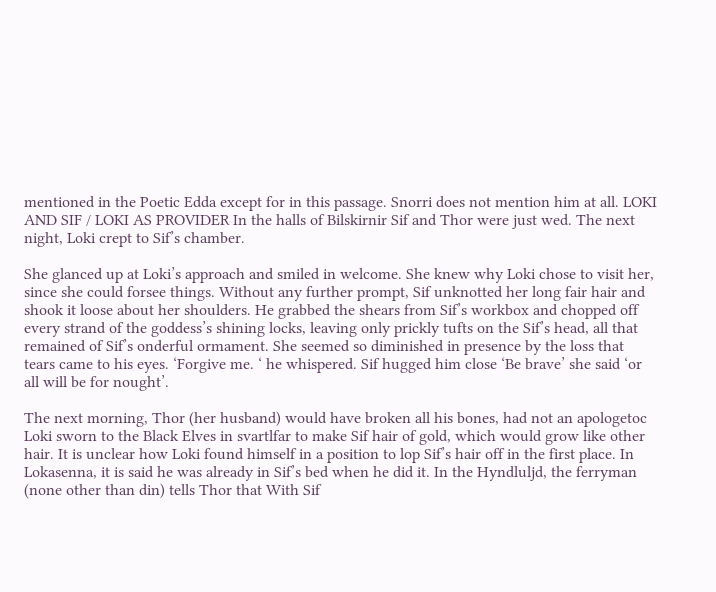mentioned in the Poetic Edda except for in this passage. Snorri does not mention him at all. LOKI AND SIF / LOKI AS PROVIDER In the halls of Bilskirnir Sif and Thor were just wed. The next night, Loki crept to Sif’s chamber.

She glanced up at Loki’s approach and smiled in welcome. She knew why Loki chose to visit her, since she could forsee things. Without any further prompt, Sif unknotted her long fair hair and shook it loose about her shoulders. He grabbed the shears from Sif’s workbox and chopped off every strand of the goddess’s shining locks, leaving only prickly tufts on the Sif’s head, all that remained of Sif’s onderful ormament. She seemed so diminished in presence by the loss that tears came to his eyes. ‘Forgive me. ‘ he whispered. Sif hugged him close ‘Be brave’ she said ‘or all will be for nought’.

The next morning, Thor (her husband) would have broken all his bones, had not an apologetoc Loki sworn to the Black Elves in svartlfar to make Sif hair of gold, which would grow like other hair. It is unclear how Loki found himself in a position to lop Sif’s hair off in the first place. In Lokasenna, it is said he was already in Sif’s bed when he did it. In the Hyndluljd, the ferryman (none other than din) tells Thor that With Sif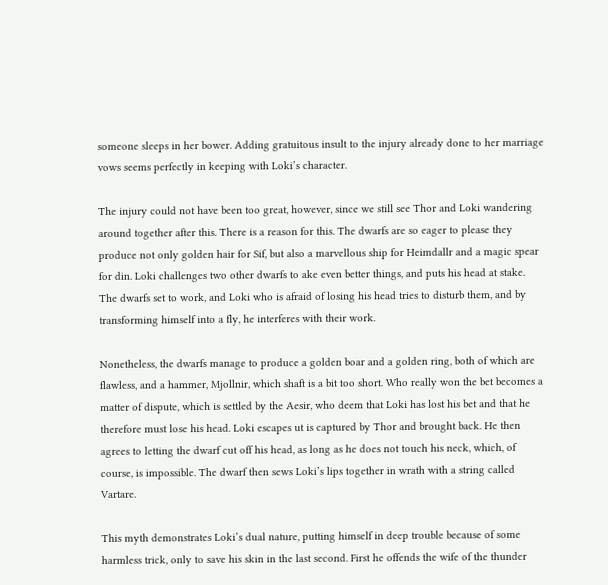someone sleeps in her bower. Adding gratuitous insult to the injury already done to her marriage vows seems perfectly in keeping with Loki’s character.

The injury could not have been too great, however, since we still see Thor and Loki wandering around together after this. There is a reason for this. The dwarfs are so eager to please they produce not only golden hair for Sif, but also a marvellous ship for Heimdallr and a magic spear for din. Loki challenges two other dwarfs to ake even better things, and puts his head at stake. The dwarfs set to work, and Loki who is afraid of losing his head tries to disturb them, and by transforming himself into a fly, he interferes with their work.

Nonetheless, the dwarfs manage to produce a golden boar and a golden ring, both of which are flawless, and a hammer, Mjollnir, which shaft is a bit too short. Who really won the bet becomes a matter of dispute, which is settled by the Aesir, who deem that Loki has lost his bet and that he therefore must lose his head. Loki escapes ut is captured by Thor and brought back. He then agrees to letting the dwarf cut off his head, as long as he does not touch his neck, which, of course, is impossible. The dwarf then sews Loki’s lips together in wrath with a string called Vartare.

This myth demonstrates Loki’s dual nature, putting himself in deep trouble because of some harmless trick, only to save his skin in the last second. First he offends the wife of the thunder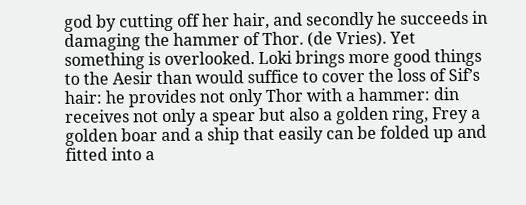god by cutting off her hair, and secondly he succeeds in damaging the hammer of Thor. (de Vries). Yet something is overlooked. Loki brings more good things to the Aesir than would suffice to cover the loss of Sif’s hair: he provides not only Thor with a hammer: din receives not only a spear but also a golden ring, Frey a golden boar and a ship that easily can be folded up and fitted into a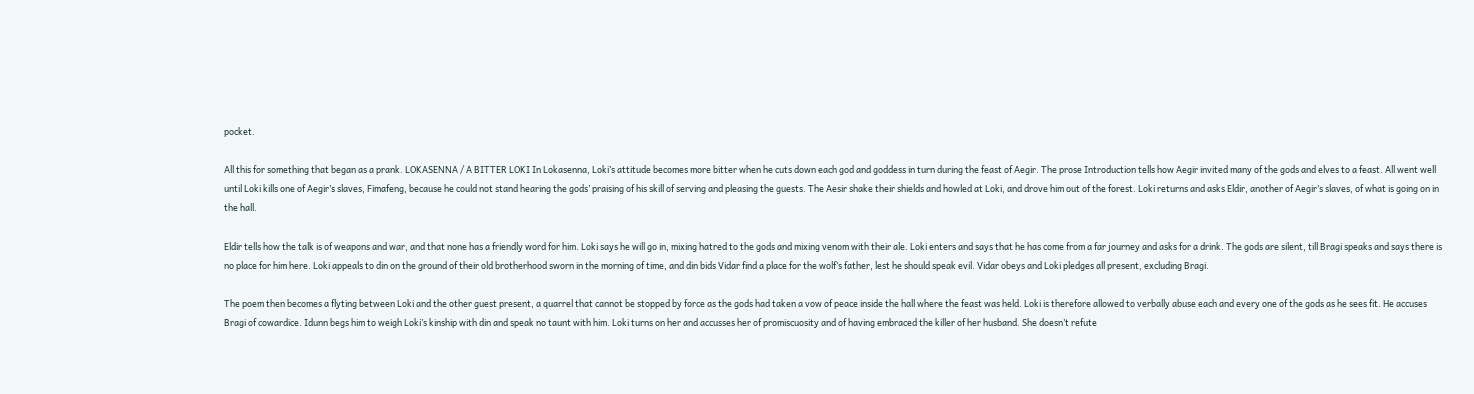pocket.

All this for something that began as a prank. LOKASENNA / A BITTER LOKI In Lokasenna, Loki’s attitude becomes more bitter when he cuts down each god and goddess in turn during the feast of Aegir. The prose Introduction tells how Aegir invited many of the gods and elves to a feast. All went well until Loki kills one of Aegir’s slaves, Fimafeng, because he could not stand hearing the gods’ praising of his skill of serving and pleasing the guests. The Aesir shake their shields and howled at Loki, and drove him out of the forest. Loki returns and asks Eldir, another of Aegir’s slaves, of what is going on in the hall.

Eldir tells how the talk is of weapons and war, and that none has a friendly word for him. Loki says he will go in, mixing hatred to the gods and mixing venom with their ale. Loki enters and says that he has come from a far journey and asks for a drink. The gods are silent, till Bragi speaks and says there is no place for him here. Loki appeals to din on the ground of their old brotherhood sworn in the morning of time, and din bids Vidar find a place for the wolf’s father, lest he should speak evil. Vidar obeys and Loki pledges all present, excluding Bragi.

The poem then becomes a flyting between Loki and the other guest present, a quarrel that cannot be stopped by force as the gods had taken a vow of peace inside the hall where the feast was held. Loki is therefore allowed to verbally abuse each and every one of the gods as he sees fit. He accuses Bragi of cowardice. Idunn begs him to weigh Loki’s kinship with din and speak no taunt with him. Loki turns on her and accusses her of promiscuosity and of having embraced the killer of her husband. She doesn’t refute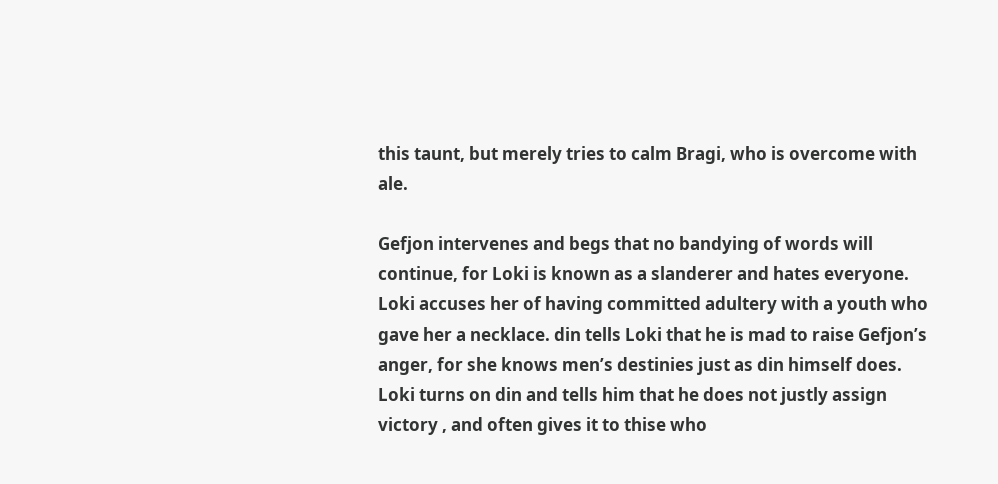this taunt, but merely tries to calm Bragi, who is overcome with ale.

Gefjon intervenes and begs that no bandying of words will continue, for Loki is known as a slanderer and hates everyone. Loki accuses her of having committed adultery with a youth who gave her a necklace. din tells Loki that he is mad to raise Gefjon’s anger, for she knows men’s destinies just as din himself does. Loki turns on din and tells him that he does not justly assign victory , and often gives it to thise who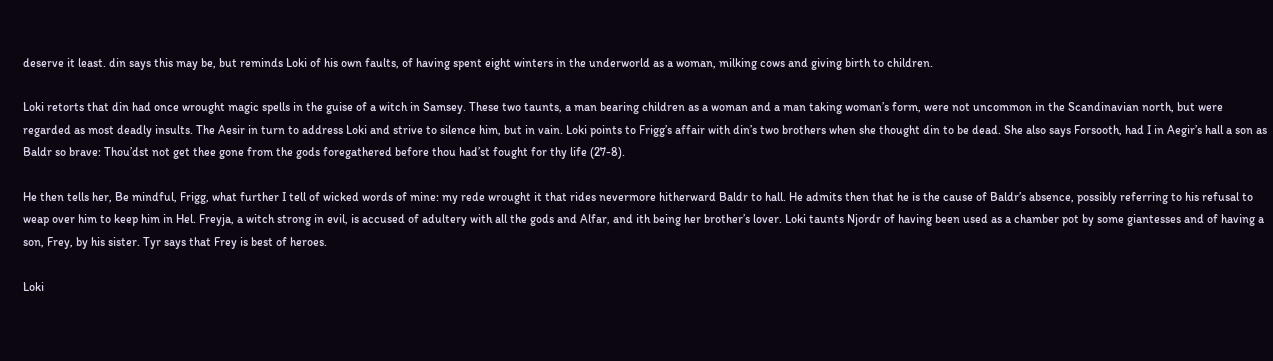deserve it least. din says this may be, but reminds Loki of his own faults, of having spent eight winters in the underworld as a woman, milking cows and giving birth to children.

Loki retorts that din had once wrought magic spells in the guise of a witch in Samsey. These two taunts, a man bearing children as a woman and a man taking woman’s form, were not uncommon in the Scandinavian north, but were regarded as most deadly insults. The Aesir in turn to address Loki and strive to silence him, but in vain. Loki points to Frigg’s affair with din’s two brothers when she thought din to be dead. She also says Forsooth, had I in Aegir’s hall a son as Baldr so brave: Thou’dst not get thee gone from the gods foregathered before thou had’st fought for thy life (27-8).

He then tells her, Be mindful, Frigg, what further I tell of wicked words of mine: my rede wrought it that rides nevermore hitherward Baldr to hall. He admits then that he is the cause of Baldr’s absence, possibly referring to his refusal to weap over him to keep him in Hel. Freyja, a witch strong in evil, is accused of adultery with all the gods and Alfar, and ith being her brother’s lover. Loki taunts Njordr of having been used as a chamber pot by some giantesses and of having a son, Frey, by his sister. Tyr says that Frey is best of heroes.

Loki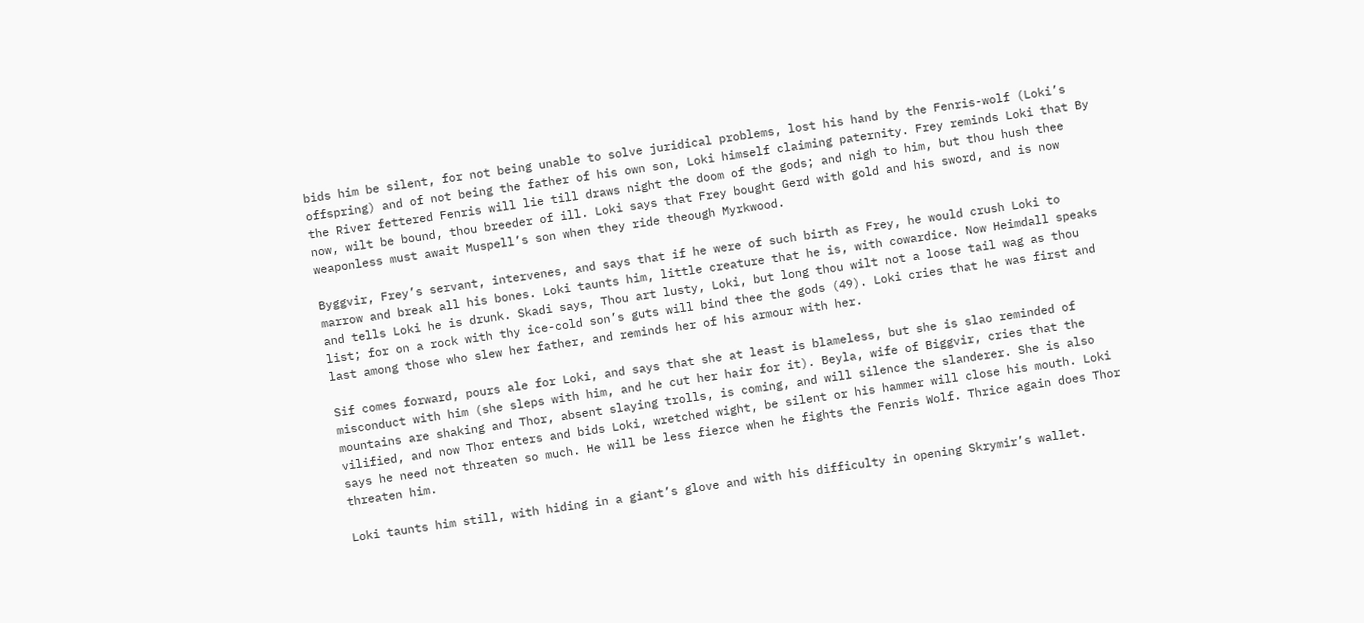bids him be silent, for not being unable to solve juridical problems, lost his hand by the Fenris-wolf (Loki’s offspring) and of not being the father of his own son, Loki himself claiming paternity. Frey reminds Loki that By the River fettered Fenris will lie till draws night the doom of the gods; and nigh to him, but thou hush thee now, wilt be bound, thou breeder of ill. Loki says that Frey bought Gerd with gold and his sword, and is now weaponless must await Muspell’s son when they ride theough Myrkwood.

Byggvir, Frey’s servant, intervenes, and says that if he were of such birth as Frey, he would crush Loki to marrow and break all his bones. Loki taunts him, little creature that he is, with cowardice. Now Heimdall speaks and tells Loki he is drunk. Skadi says, Thou art lusty, Loki, but long thou wilt not a loose tail wag as thou list; for on a rock with thy ice-cold son’s guts will bind thee the gods (49). Loki cries that he was first and last among those who slew her father, and reminds her of his armour with her.

Sif comes forward, pours ale for Loki, and says that she at least is blameless, but she is slao reminded of misconduct with him (she sleps with him, and he cut her hair for it). Beyla, wife of Biggvir, cries that the mountains are shaking and Thor, absent slaying trolls, is coming, and will silence the slanderer. She is also vilified, and now Thor enters and bids Loki, wretched wight, be silent or his hammer will close his mouth. Loki says he need not threaten so much. He will be less fierce when he fights the Fenris Wolf. Thrice again does Thor threaten him.

Loki taunts him still, with hiding in a giant’s glove and with his difficulty in opening Skrymir’s wallet.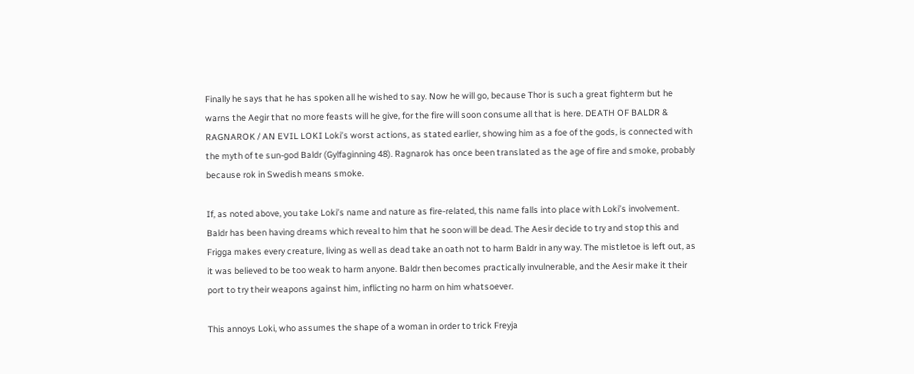Finally he says that he has spoken all he wished to say. Now he will go, because Thor is such a great fighterm but he warns the Aegir that no more feasts will he give, for the fire will soon consume all that is here. DEATH OF BALDR & RAGNAROK / AN EVIL LOKI Loki’s worst actions, as stated earlier, showing him as a foe of the gods, is connected with the myth of te sun-god Baldr (Gylfaginning 48). Ragnarok has once been translated as the age of fire and smoke, probably because rok in Swedish means smoke.

If, as noted above, you take Loki’s name and nature as fire-related, this name falls into place with Loki’s involvement. Baldr has been having dreams which reveal to him that he soon will be dead. The Aesir decide to try and stop this and Frigga makes every creature, living as well as dead take an oath not to harm Baldr in any way. The mistletoe is left out, as it was believed to be too weak to harm anyone. Baldr then becomes practically invulnerable, and the Aesir make it their port to try their weapons against him, inflicting no harm on him whatsoever.

This annoys Loki, who assumes the shape of a woman in order to trick Freyja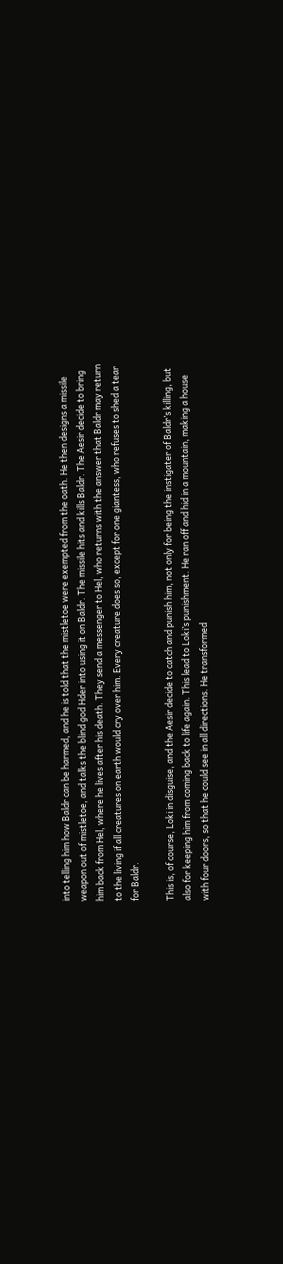into telling him how Baldr can be harmed, and he is told that the mistletoe were exempted from the oath. He then designs a missile weapon out of mistletoe, and talks the blind god Hder into using it on Baldr. The missile hits and kills Baldr. The Aesir decide to bring him back from Hel, where he lives after his death. They send a messenger to Hel, who returns with the answer that Baldr may return to the living if all creatures on earth would cry over him. Every creature does so, except for one giantess, who refuses to shed a tear for Baldr.

This is, of course, Loki in disguise, and the Aesir decide to catch and punish him, not only for being the instigater of Baldr’s killing, but also for keeping him from coming back to life again. This lead to Loki’s punishment. He ran off and hid in a mountain, making a house with four doors, so that he could see in all directions. He transformed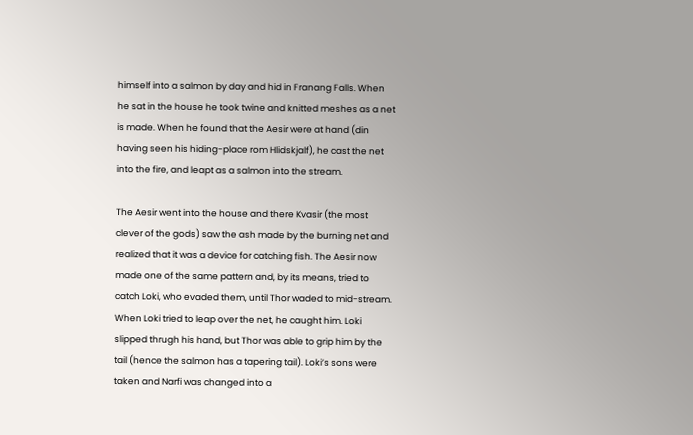himself into a salmon by day and hid in Franang Falls. When he sat in the house he took twine and knitted meshes as a net is made. When he found that the Aesir were at hand (din having seen his hiding-place rom Hlidskjalf), he cast the net into the fire, and leapt as a salmon into the stream.

The Aesir went into the house and there Kvasir (the most clever of the gods) saw the ash made by the burning net and realized that it was a device for catching fish. The Aesir now made one of the same pattern and, by its means, tried to catch Loki, who evaded them, until Thor waded to mid-stream. When Loki tried to leap over the net, he caught him. Loki slipped thrugh his hand, but Thor was able to grip him by the tail (hence the salmon has a tapering tail). Loki’s sons were taken and Narfi was changed into a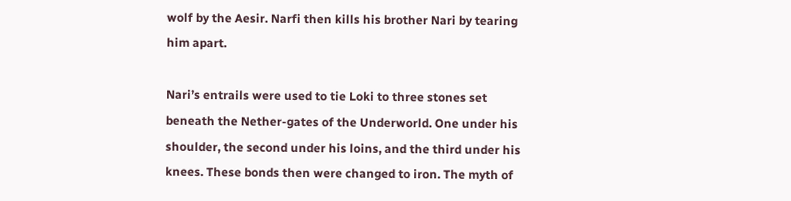wolf by the Aesir. Narfi then kills his brother Nari by tearing him apart.

Nari’s entrails were used to tie Loki to three stones set beneath the Nether-gates of the Underworld. One under his shoulder, the second under his loins, and the third under his knees. These bonds then were changed to iron. The myth of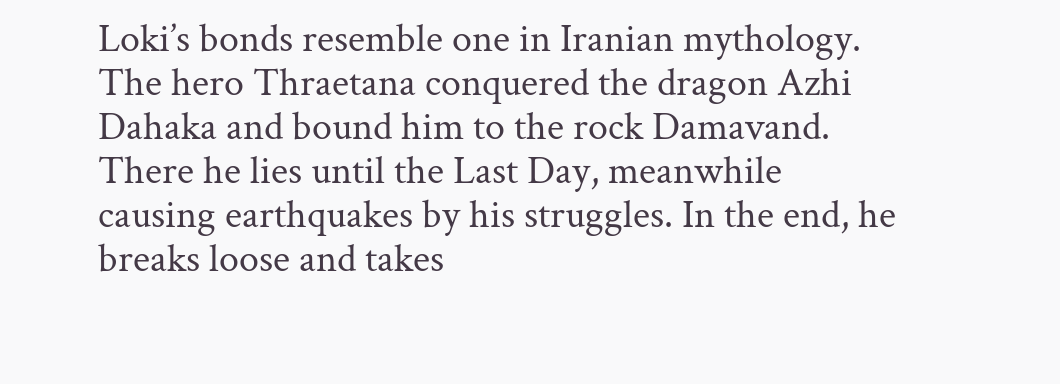Loki’s bonds resemble one in Iranian mythology. The hero Thraetana conquered the dragon Azhi Dahaka and bound him to the rock Damavand. There he lies until the Last Day, meanwhile causing earthquakes by his struggles. In the end, he breaks loose and takes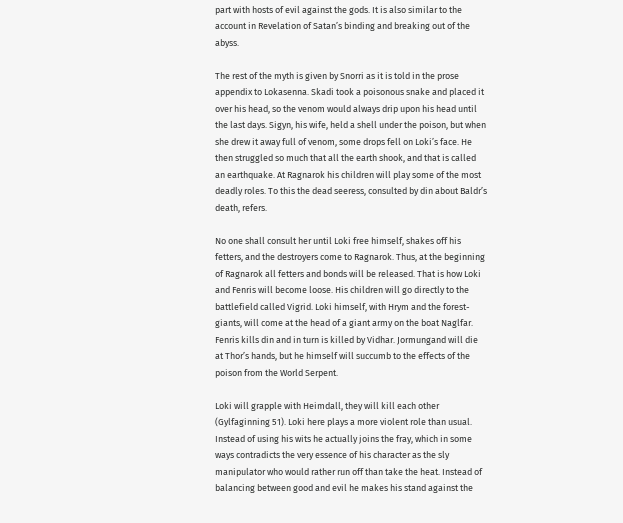part with hosts of evil against the gods. It is also similar to the account in Revelation of Satan’s binding and breaking out of the abyss.

The rest of the myth is given by Snorri as it is told in the prose appendix to Lokasenna. Skadi took a poisonous snake and placed it over his head, so the venom would always drip upon his head until the last days. Sigyn, his wife, held a shell under the poison, but when she drew it away full of venom, some drops fell on Loki’s face. He then struggled so much that all the earth shook, and that is called an earthquake. At Ragnarok his children will play some of the most deadly roles. To this the dead seeress, consulted by din about Baldr’s death, refers.

No one shall consult her until Loki free himself, shakes off his fetters, and the destroyers come to Ragnarok. Thus, at the beginning of Ragnarok all fetters and bonds will be released. That is how Loki and Fenris will become loose. His children will go directly to the battlefield called Vigrid. Loki himself, with Hrym and the forest-giants, will come at the head of a giant army on the boat Naglfar. Fenris kills din and in turn is killed by Vidhar. Jormungand will die at Thor’s hands, but he himself will succumb to the effects of the poison from the World Serpent.

Loki will grapple with Heimdall, they will kill each other (Gylfaginning 51). Loki here plays a more violent role than usual. Instead of using his wits he actually joins the fray, which in some ways contradicts the very essence of his character as the sly manipulator who would rather run off than take the heat. Instead of balancing between good and evil he makes his stand against the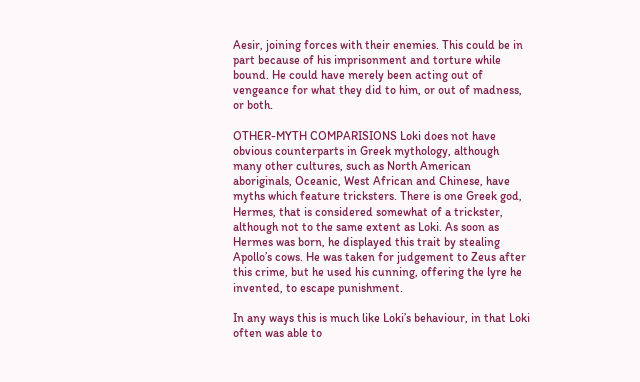Aesir, joining forces with their enemies. This could be in part because of his imprisonment and torture while bound. He could have merely been acting out of vengeance for what they did to him, or out of madness, or both.

OTHER-MYTH COMPARISIONS Loki does not have obvious counterparts in Greek mythology, although many other cultures, such as North American aboriginals, Oceanic, West African and Chinese, have myths which feature tricksters. There is one Greek god, Hermes, that is considered somewhat of a trickster, although not to the same extent as Loki. As soon as Hermes was born, he displayed this trait by stealing Apollo’s cows. He was taken for judgement to Zeus after this crime, but he used his cunning, offering the lyre he invented, to escape punishment.

In any ways this is much like Loki’s behaviour, in that Loki often was able to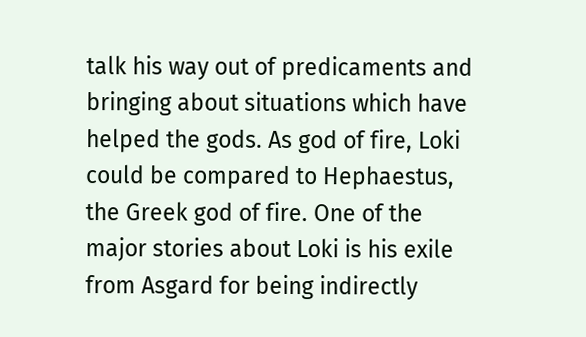talk his way out of predicaments and bringing about situations which have helped the gods. As god of fire, Loki could be compared to Hephaestus, the Greek god of fire. One of the major stories about Loki is his exile from Asgard for being indirectly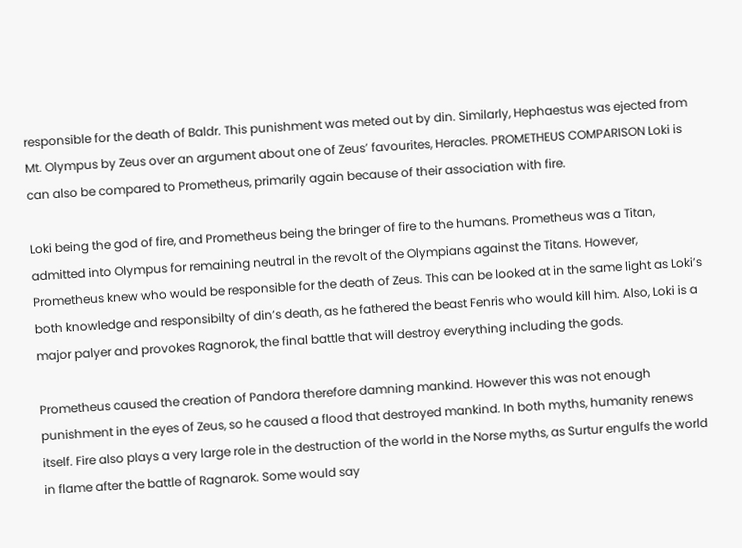responsible for the death of Baldr. This punishment was meted out by din. Similarly, Hephaestus was ejected from Mt. Olympus by Zeus over an argument about one of Zeus’ favourites, Heracles. PROMETHEUS COMPARISON Loki is can also be compared to Prometheus, primarily again because of their association with fire.

Loki being the god of fire, and Prometheus being the bringer of fire to the humans. Prometheus was a Titan, admitted into Olympus for remaining neutral in the revolt of the Olympians against the Titans. However, Prometheus knew who would be responsible for the death of Zeus. This can be looked at in the same light as Loki’s both knowledge and responsibilty of din’s death, as he fathered the beast Fenris who would kill him. Also, Loki is a major palyer and provokes Ragnorok, the final battle that will destroy everything including the gods.

Prometheus caused the creation of Pandora therefore damning mankind. However this was not enough punishment in the eyes of Zeus, so he caused a flood that destroyed mankind. In both myths, humanity renews itself. Fire also plays a very large role in the destruction of the world in the Norse myths, as Surtur engulfs the world in flame after the battle of Ragnarok. Some would say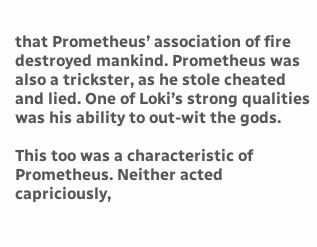that Prometheus’ association of fire destroyed mankind. Prometheus was also a trickster, as he stole cheated and lied. One of Loki’s strong qualities was his ability to out-wit the gods.

This too was a characteristic of Prometheus. Neither acted capriciously,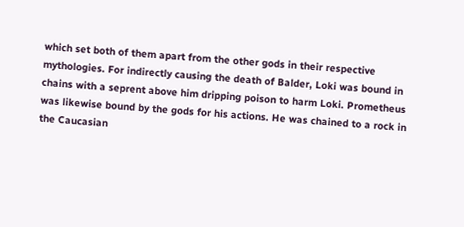which set both of them apart from the other gods in their respective mythologies. For indirectly causing the death of Balder, Loki was bound in chains with a seprent above him dripping poison to harm Loki. Prometheus was likewise bound by the gods for his actions. He was chained to a rock in the Caucasian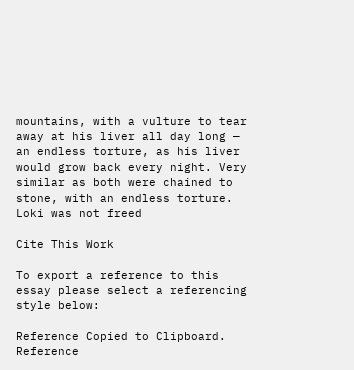mountains, with a vulture to tear away at his liver all day long — an endless torture, as his liver would grow back every night. Very similar as both were chained to stone, with an endless torture. Loki was not freed

Cite This Work

To export a reference to this essay please select a referencing style below:

Reference Copied to Clipboard.
Reference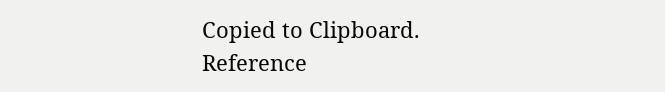Copied to Clipboard.
Reference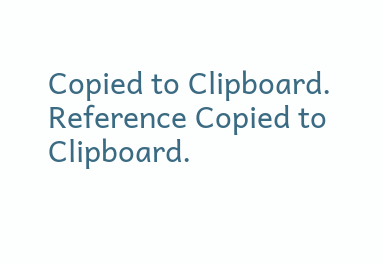Copied to Clipboard.
Reference Copied to Clipboard.